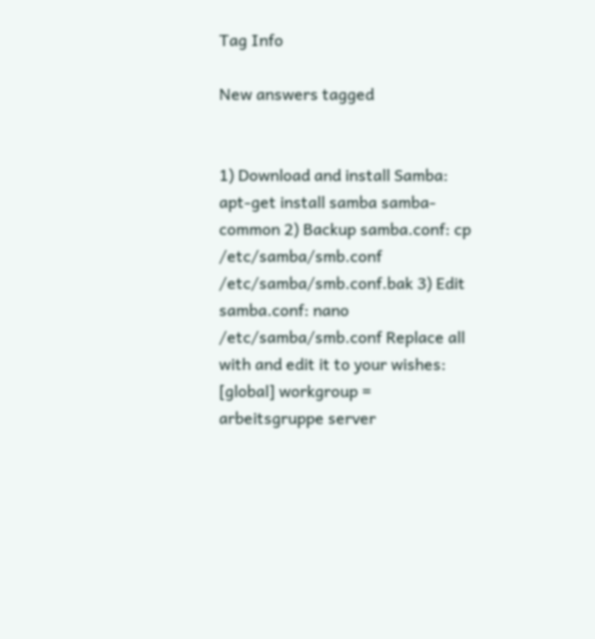Tag Info

New answers tagged


1) Download and install Samba: apt-get install samba samba-common 2) Backup samba.conf: cp /etc/samba/smb.conf /etc/samba/smb.conf.bak 3) Edit samba.conf: nano /etc/samba/smb.conf Replace all with and edit it to your wishes: [global] workgroup = arbeitsgruppe server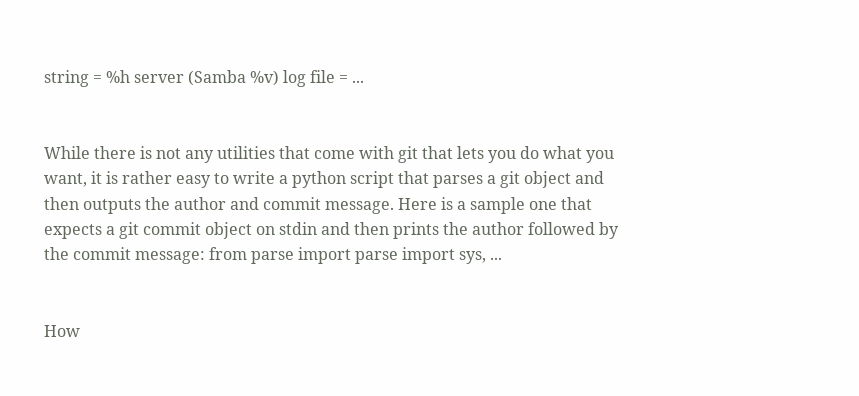string = %h server (Samba %v) log file = ...


While there is not any utilities that come with git that lets you do what you want, it is rather easy to write a python script that parses a git object and then outputs the author and commit message. Here is a sample one that expects a git commit object on stdin and then prints the author followed by the commit message: from parse import parse import sys, ...


How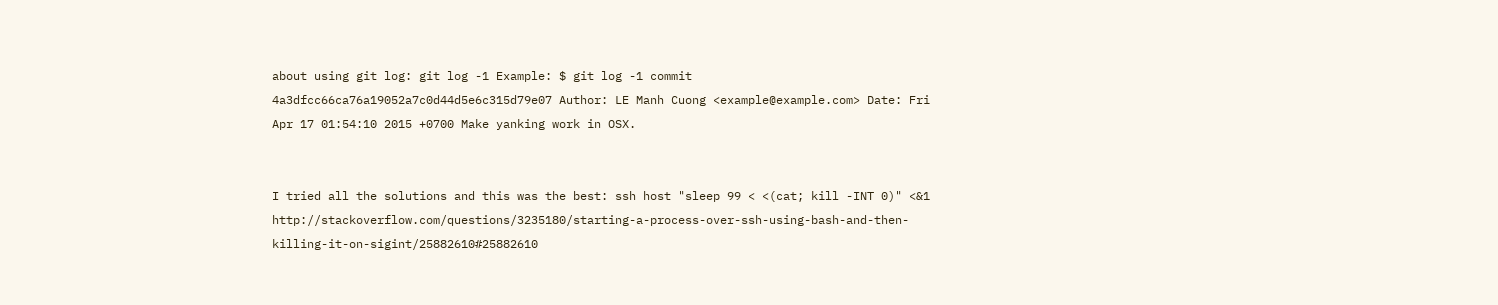about using git log: git log -1 Example: $ git log -1 commit 4a3dfcc66ca76a19052a7c0d44d5e6c315d79e07 Author: LE Manh Cuong <example@example.com> Date: Fri Apr 17 01:54:10 2015 +0700 Make yanking work in OSX.


I tried all the solutions and this was the best: ssh host "sleep 99 < <(cat; kill -INT 0)" <&1 http://stackoverflow.com/questions/3235180/starting-a-process-over-ssh-using-bash-and-then-killing-it-on-sigint/25882610#25882610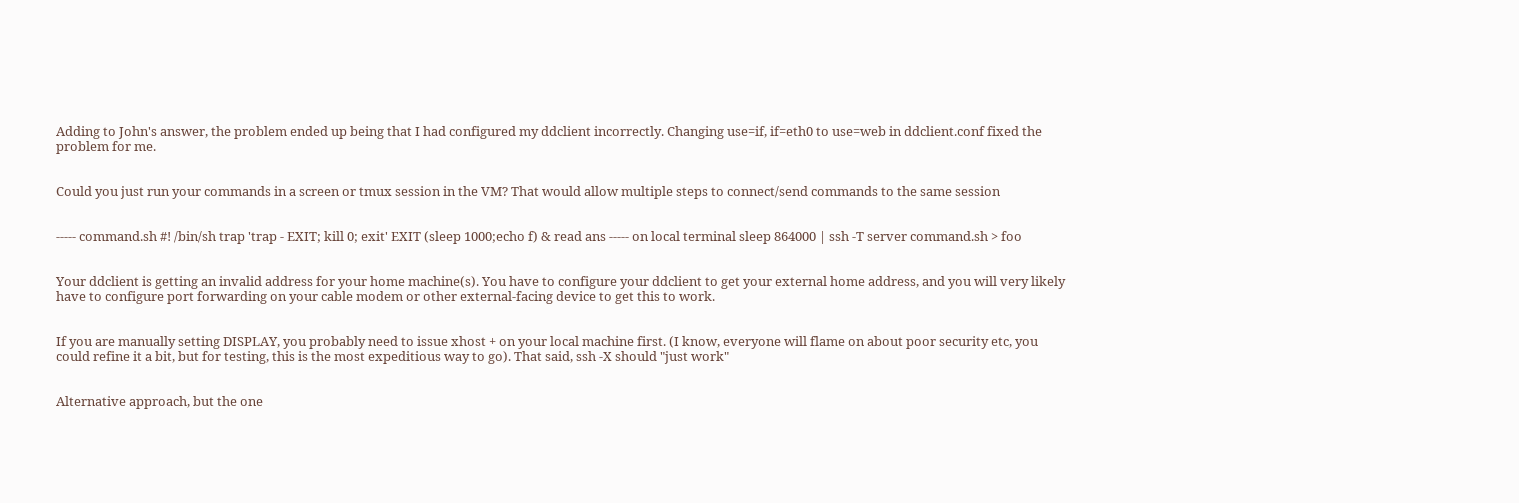Adding to John's answer, the problem ended up being that I had configured my ddclient incorrectly. Changing use=if, if=eth0 to use=web in ddclient.conf fixed the problem for me.


Could you just run your commands in a screen or tmux session in the VM? That would allow multiple steps to connect/send commands to the same session


----- command.sh #! /bin/sh trap 'trap - EXIT; kill 0; exit' EXIT (sleep 1000;echo f) & read ans ----- on local terminal sleep 864000 | ssh -T server command.sh > foo


Your ddclient is getting an invalid address for your home machine(s). You have to configure your ddclient to get your external home address, and you will very likely have to configure port forwarding on your cable modem or other external-facing device to get this to work.


If you are manually setting DISPLAY, you probably need to issue xhost + on your local machine first. (I know, everyone will flame on about poor security etc, you could refine it a bit, but for testing, this is the most expeditious way to go). That said, ssh -X should "just work"


Alternative approach, but the one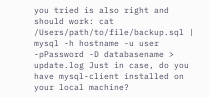you tried is also right and should work: cat /Users/path/to/file/backup.sql | mysql -h hostname -u user -pPassword -D databasename > update.log Just in case, do you have mysql-client installed on your local machine?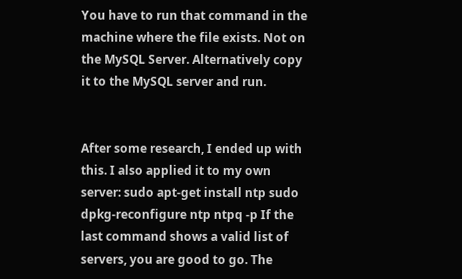You have to run that command in the machine where the file exists. Not on the MySQL Server. Alternatively copy it to the MySQL server and run.


After some research, I ended up with this. I also applied it to my own server: sudo apt-get install ntp sudo dpkg-reconfigure ntp ntpq -p If the last command shows a valid list of servers, you are good to go. The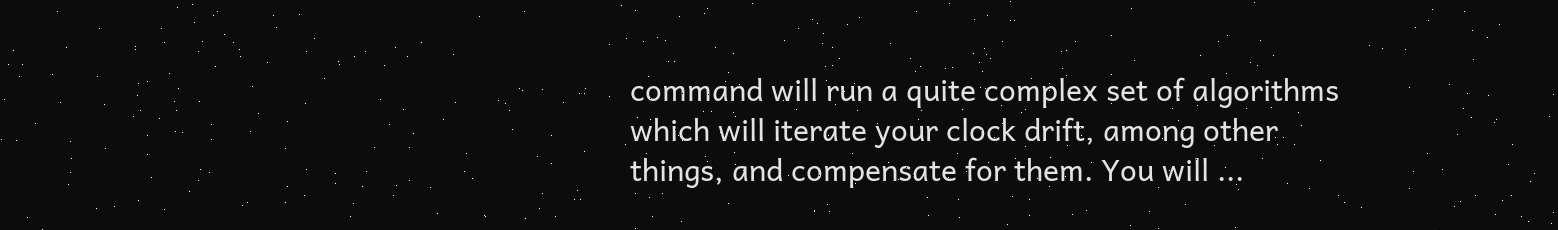command will run a quite complex set of algorithms which will iterate your clock drift, among other things, and compensate for them. You will ...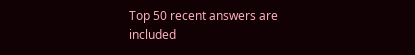Top 50 recent answers are included